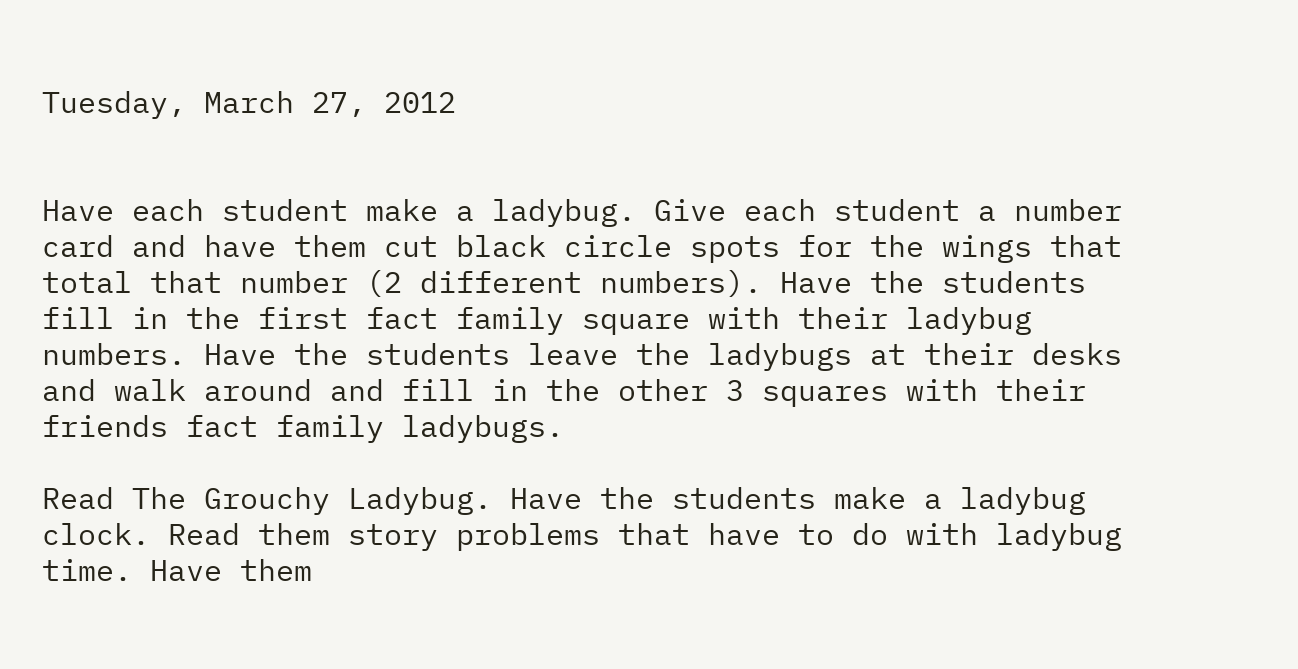Tuesday, March 27, 2012


Have each student make a ladybug. Give each student a number card and have them cut black circle spots for the wings that total that number (2 different numbers). Have the students fill in the first fact family square with their ladybug numbers. Have the students leave the ladybugs at their desks and walk around and fill in the other 3 squares with their friends fact family ladybugs.

Read The Grouchy Ladybug. Have the students make a ladybug clock. Read them story problems that have to do with ladybug time. Have them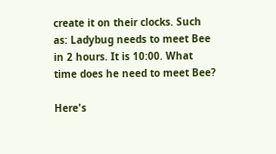create it on their clocks. Such as: Ladybug needs to meet Bee in 2 hours. It is 10:00. What time does he need to meet Bee?

Here's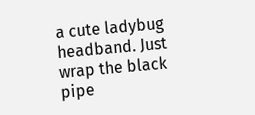a cute ladybug headband. Just wrap the black pipe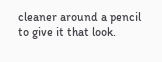cleaner around a pencil to give it that look.